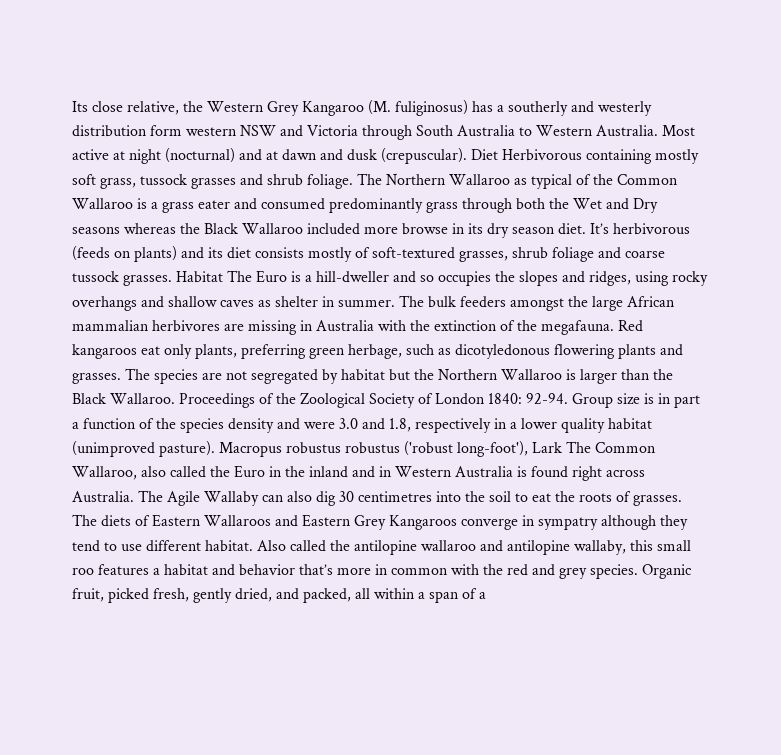Its close relative, the Western Grey Kangaroo (M. fuliginosus) has a southerly and westerly distribution form western NSW and Victoria through South Australia to Western Australia. Most active at night (nocturnal) and at dawn and dusk (crepuscular). Diet Herbivorous containing mostly soft grass, tussock grasses and shrub foliage. The Northern Wallaroo as typical of the Common Wallaroo is a grass eater and consumed predominantly grass through both the Wet and Dry seasons whereas the Black Wallaroo included more browse in its dry season diet. It’s herbivorous (feeds on plants) and its diet consists mostly of soft-textured grasses, shrub foliage and coarse tussock grasses. Habitat The Euro is a hill-dweller and so occupies the slopes and ridges, using rocky overhangs and shallow caves as shelter in summer. The bulk feeders amongst the large African mammalian herbivores are missing in Australia with the extinction of the megafauna. Red kangaroos eat only plants, preferring green herbage, such as dicotyledonous flowering plants and grasses. The species are not segregated by habitat but the Northern Wallaroo is larger than the Black Wallaroo. Proceedings of the Zoological Society of London 1840: 92-94. Group size is in part a function of the species density and were 3.0 and 1.8, respectively in a lower quality habitat (unimproved pasture). Macropus robustus robustus ('robust long-foot'), Lark The Common Wallaroo, also called the Euro in the inland and in Western Australia is found right across Australia. The Agile Wallaby can also dig 30 centimetres into the soil to eat the roots of grasses. The diets of Eastern Wallaroos and Eastern Grey Kangaroos converge in sympatry although they tend to use different habitat. Also called the antilopine wallaroo and antilopine wallaby, this small roo features a habitat and behavior that’s more in common with the red and grey species. Organic fruit, picked fresh, gently dried, and packed, all within a span of a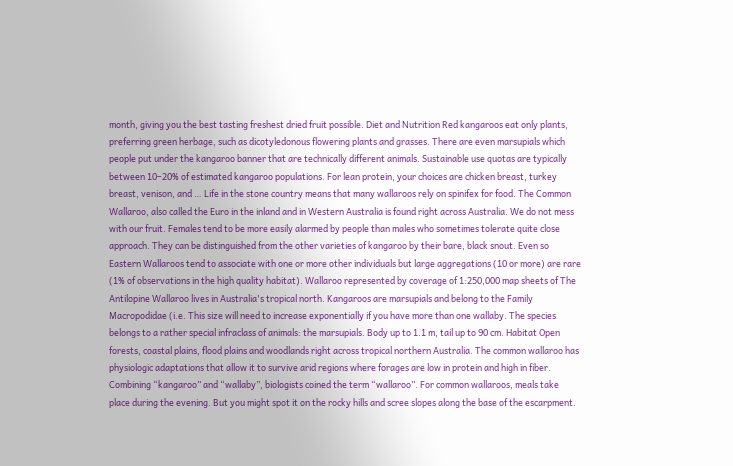month, giving you the best tasting freshest dried fruit possible. Diet and Nutrition Red kangaroos eat only plants, preferring green herbage, such as dicotyledonous flowering plants and grasses. There are even marsupials which people put under the kangaroo banner that are technically different animals. Sustainable use quotas are typically between 10–20% of estimated kangaroo populations. For lean protein, your choices are chicken breast, turkey breast, venison, and … Life in the stone country means that many wallaroos rely on spinifex for food. The Common Wallaroo, also called the Euro in the inland and in Western Australia is found right across Australia. We do not mess with our fruit. Females tend to be more easily alarmed by people than males who sometimes tolerate quite close approach. They can be distinguished from the other varieties of kangaroo by their bare, black snout. Even so Eastern Wallaroos tend to associate with one or more other individuals but large aggregations (10 or more) are rare (1% of observations in the high quality habitat). Wallaroo represented by coverage of 1:250,000 map sheets of The Antilopine Wallaroo lives in Australia's tropical north. Kangaroos are marsupials and belong to the Family Macropodidae (i.e. This size will need to increase exponentially if you have more than one wallaby. The species belongs to a rather special infraclass of animals: the marsupials. Body up to 1.1 m, tail up to 90 cm. Habitat Open forests, coastal plains, flood plains and woodlands right across tropical northern Australia. The common wallaroo has physiologic adaptations that allow it to survive arid regions where forages are low in protein and high in fiber. Combining “kangaroo” and “wallaby”, biologists coined the term “wallaroo”. For common wallaroos, meals take place during the evening. But you might spot it on the rocky hills and scree slopes along the base of the escarpment.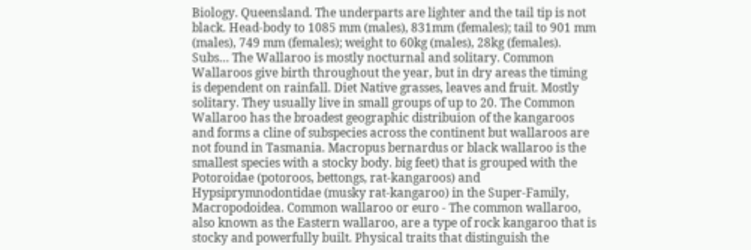Biology. Queensland. The underparts are lighter and the tail tip is not black. Head-body to 1085 mm (males), 831mm (females); tail to 901 mm (males), 749 mm (females); weight to 60kg (males), 28kg (females). Subs… The Wallaroo is mostly nocturnal and solitary. Common Wallaroos give birth throughout the year, but in dry areas the timing is dependent on rainfall. Diet Native grasses, leaves and fruit. Mostly solitary. They usually live in small groups of up to 20. The Common Wallaroo has the broadest geographic distribuion of the kangaroos and forms a cline of subspecies across the continent but wallaroos are not found in Tasmania. Macropus bernardus or black wallaroo is the smallest species with a stocky body. big feet) that is grouped with the Potoroidae (potoroos, bettongs, rat-kangaroos) and Hypsiprymnodontidae (musky rat-kangaroo) in the Super-Family, Macropodoidea. Common wallaroo or euro - The common wallaroo, also known as the Eastern wallaroo, are a type of rock kangaroo that is stocky and powerfully built. Physical traits that distinguish the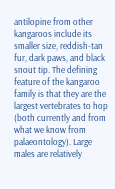antilopine from other kangaroos include its smaller size, reddish-tan fur, dark paws, and black snout tip. The defining feature of the kangaroo family is that they are the largest vertebrates to hop (both currently and from what we know from palaeontology). Large males are relatively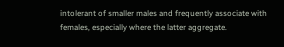intolerant of smaller males and frequently associate with females, especially where the latter aggregate.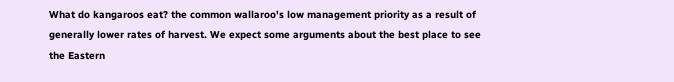What do kangaroos eat? the common wallaroo's low management priority as a result of generally lower rates of harvest. We expect some arguments about the best place to see the Eastern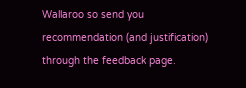Wallaroo so send you recommendation (and justification) through the feedback page.